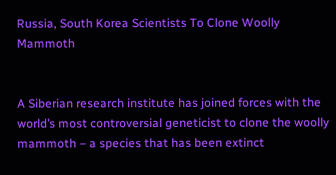Russia, South Korea Scientists To Clone Woolly Mammoth


A Siberian research institute has joined forces with the world’s most controversial geneticist to clone the woolly mammoth – a species that has been extinct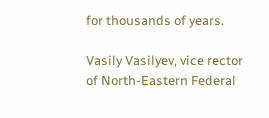for thousands of years.

Vasily Vasilyev, vice rector of North-Eastern Federal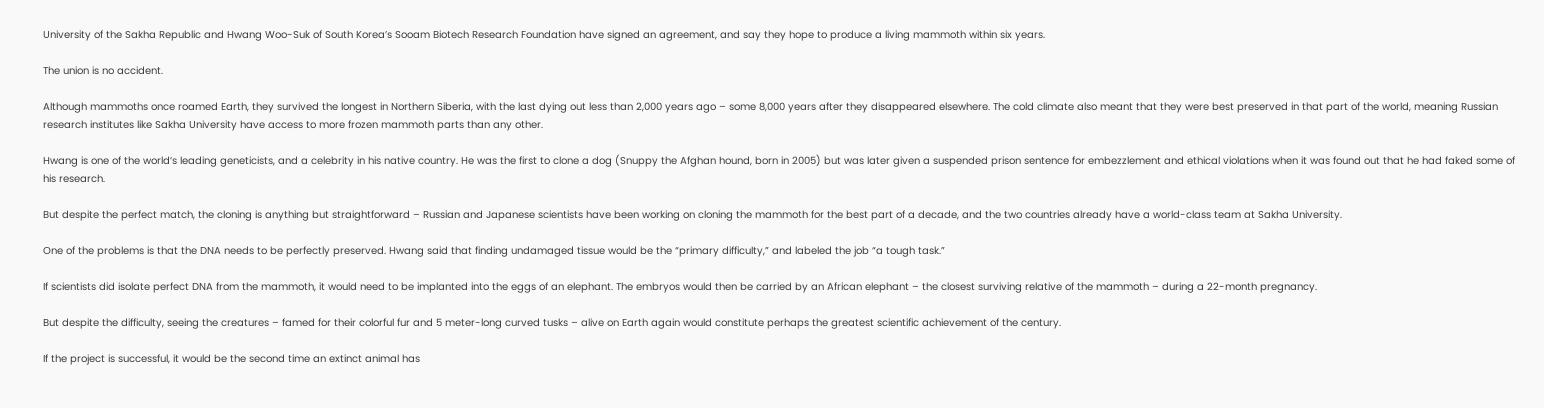University of the Sakha Republic and Hwang Woo-Suk of South Korea’s Sooam Biotech Research Foundation have signed an agreement, and say they hope to produce a living mammoth within six years.

The union is no accident.

Although mammoths once roamed Earth, they survived the longest in Northern Siberia, with the last dying out less than 2,000 years ago – some 8,000 years after they disappeared elsewhere. The cold climate also meant that they were best preserved in that part of the world, meaning Russian research institutes like Sakha University have access to more frozen mammoth parts than any other.

Hwang is one of the world’s leading geneticists, and a celebrity in his native country. He was the first to clone a dog (Snuppy the Afghan hound, born in 2005) but was later given a suspended prison sentence for embezzlement and ethical violations when it was found out that he had faked some of his research.

But despite the perfect match, the cloning is anything but straightforward – Russian and Japanese scientists have been working on cloning the mammoth for the best part of a decade, and the two countries already have a world-class team at Sakha University.

One of the problems is that the DNA needs to be perfectly preserved. Hwang said that finding undamaged tissue would be the “primary difficulty,” and labeled the job “a tough task.”

If scientists did isolate perfect DNA from the mammoth, it would need to be implanted into the eggs of an elephant. The embryos would then be carried by an African elephant – the closest surviving relative of the mammoth – during a 22-month pregnancy.

But despite the difficulty, seeing the creatures – famed for their colorful fur and 5 meter-long curved tusks – alive on Earth again would constitute perhaps the greatest scientific achievement of the century.

If the project is successful, it would be the second time an extinct animal has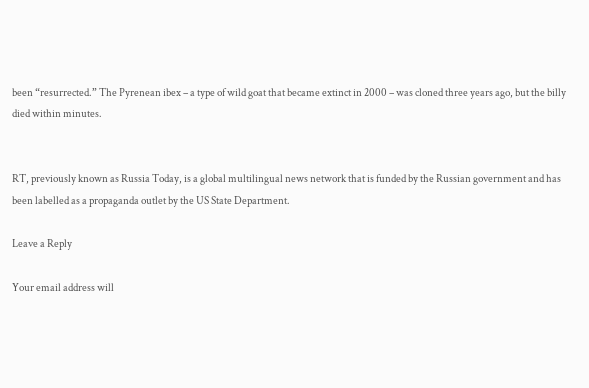been “resurrected.” The Pyrenean ibex – a type of wild goat that became extinct in 2000 – was cloned three years ago, but the billy died within minutes.


RT, previously known as Russia Today, is a global multilingual news network that is funded by the Russian government and has been labelled as a propaganda outlet by the US State Department.

Leave a Reply

Your email address will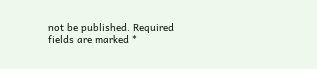not be published. Required fields are marked *